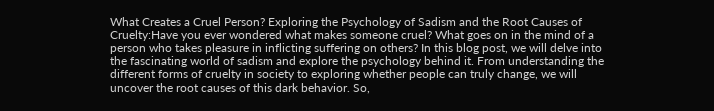What Creates a Cruel Person? Exploring the Psychology of Sadism and the Root Causes of Cruelty:Have you ever wondered what makes someone cruel? What goes on in the mind of a person who takes pleasure in inflicting suffering on others? In this blog post, we will delve into the fascinating world of sadism and explore the psychology behind it. From understanding the different forms of cruelty in society to exploring whether people can truly change, we will uncover the root causes of this dark behavior. So,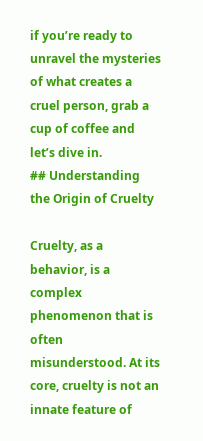if you’re ready to unravel the mysteries of what creates a cruel person, grab a cup of coffee and let’s dive in.
## Understanding the Origin of Cruelty

Cruelty, as a behavior, is a complex phenomenon that is often misunderstood. At its core, cruelty is not an innate feature of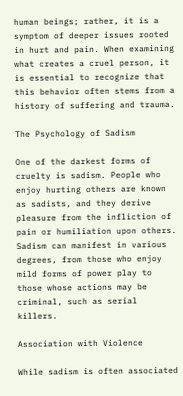human beings; rather, it is a symptom of deeper issues rooted in hurt and pain. When examining what creates a cruel person, it is essential to recognize that this behavior often stems from a history of suffering and trauma.

The Psychology of Sadism

One of the darkest forms of cruelty is sadism. People who enjoy hurting others are known as sadists, and they derive pleasure from the infliction of pain or humiliation upon others. Sadism can manifest in various degrees, from those who enjoy mild forms of power play to those whose actions may be criminal, such as serial killers.

Association with Violence

While sadism is often associated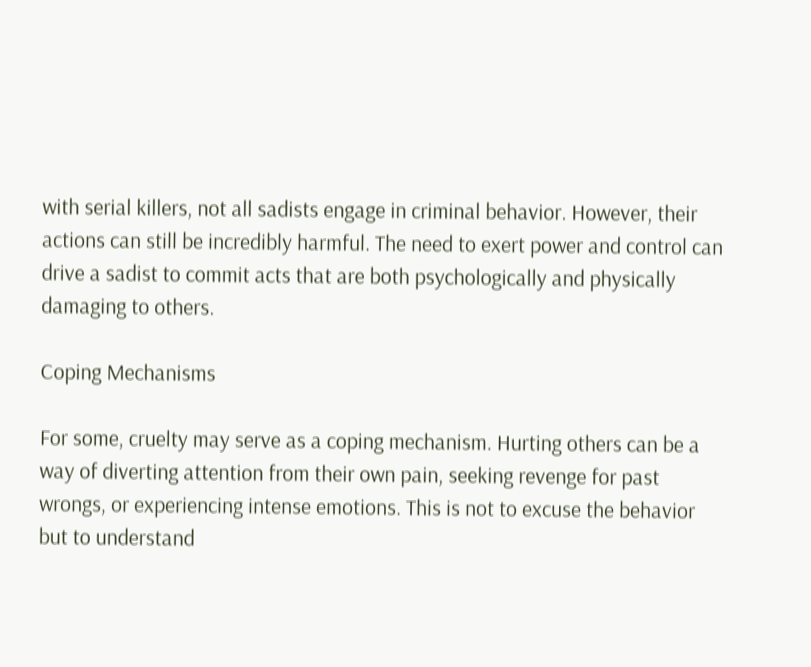with serial killers, not all sadists engage in criminal behavior. However, their actions can still be incredibly harmful. The need to exert power and control can drive a sadist to commit acts that are both psychologically and physically damaging to others.

Coping Mechanisms

For some, cruelty may serve as a coping mechanism. Hurting others can be a way of diverting attention from their own pain, seeking revenge for past wrongs, or experiencing intense emotions. This is not to excuse the behavior but to understand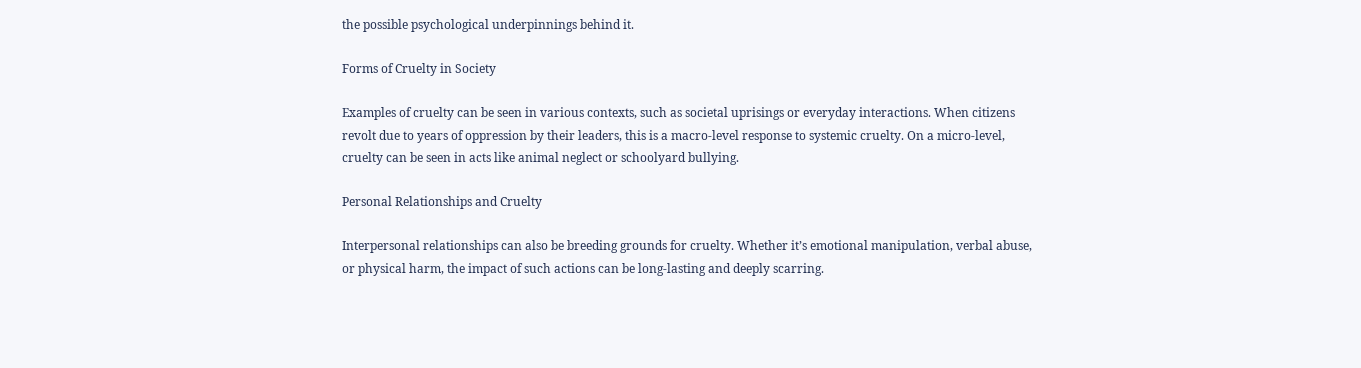the possible psychological underpinnings behind it.

Forms of Cruelty in Society

Examples of cruelty can be seen in various contexts, such as societal uprisings or everyday interactions. When citizens revolt due to years of oppression by their leaders, this is a macro-level response to systemic cruelty. On a micro-level, cruelty can be seen in acts like animal neglect or schoolyard bullying.

Personal Relationships and Cruelty

Interpersonal relationships can also be breeding grounds for cruelty. Whether it’s emotional manipulation, verbal abuse, or physical harm, the impact of such actions can be long-lasting and deeply scarring.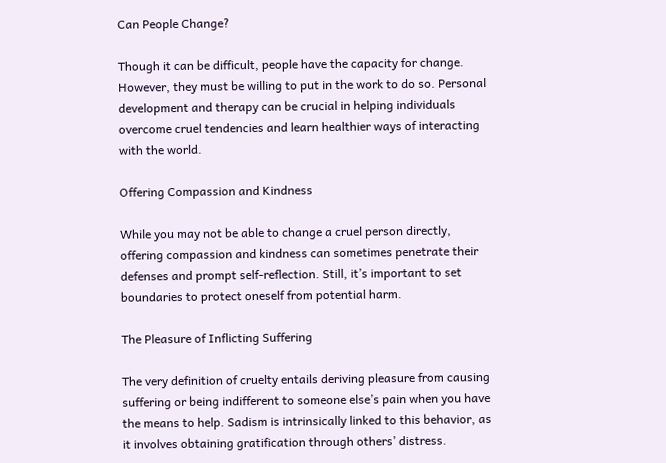Can People Change?

Though it can be difficult, people have the capacity for change. However, they must be willing to put in the work to do so. Personal development and therapy can be crucial in helping individuals overcome cruel tendencies and learn healthier ways of interacting with the world.

Offering Compassion and Kindness

While you may not be able to change a cruel person directly, offering compassion and kindness can sometimes penetrate their defenses and prompt self-reflection. Still, it’s important to set boundaries to protect oneself from potential harm.

The Pleasure of Inflicting Suffering

The very definition of cruelty entails deriving pleasure from causing suffering or being indifferent to someone else’s pain when you have the means to help. Sadism is intrinsically linked to this behavior, as it involves obtaining gratification through others’ distress.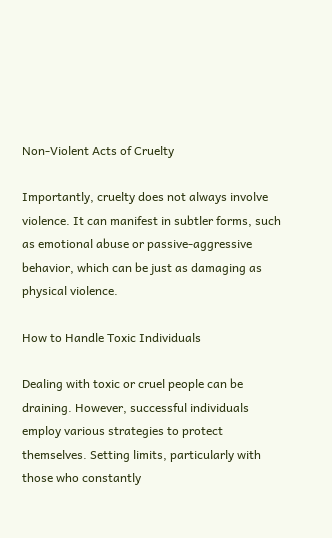Non-Violent Acts of Cruelty

Importantly, cruelty does not always involve violence. It can manifest in subtler forms, such as emotional abuse or passive-aggressive behavior, which can be just as damaging as physical violence.

How to Handle Toxic Individuals

Dealing with toxic or cruel people can be draining. However, successful individuals employ various strategies to protect themselves. Setting limits, particularly with those who constantly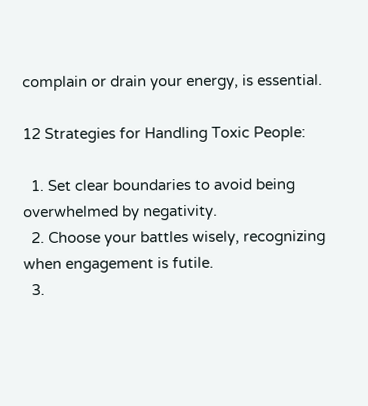complain or drain your energy, is essential.

12 Strategies for Handling Toxic People:

  1. Set clear boundaries to avoid being overwhelmed by negativity.
  2. Choose your battles wisely, recognizing when engagement is futile.
  3.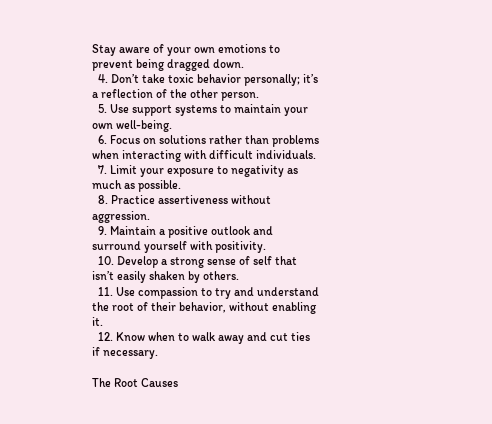Stay aware of your own emotions to prevent being dragged down.
  4. Don’t take toxic behavior personally; it’s a reflection of the other person.
  5. Use support systems to maintain your own well-being.
  6. Focus on solutions rather than problems when interacting with difficult individuals.
  7. Limit your exposure to negativity as much as possible.
  8. Practice assertiveness without aggression.
  9. Maintain a positive outlook and surround yourself with positivity.
  10. Develop a strong sense of self that isn’t easily shaken by others.
  11. Use compassion to try and understand the root of their behavior, without enabling it.
  12. Know when to walk away and cut ties if necessary.

The Root Causes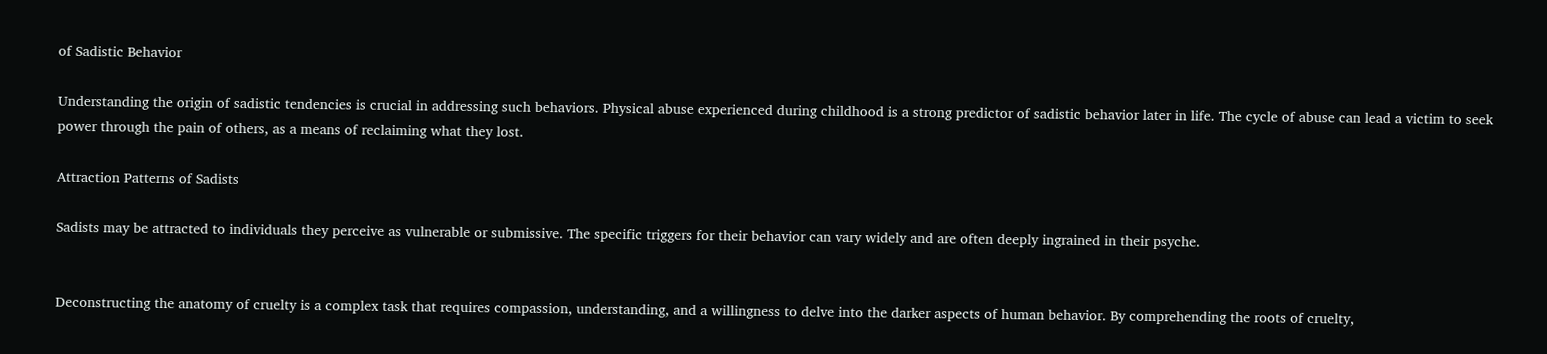of Sadistic Behavior

Understanding the origin of sadistic tendencies is crucial in addressing such behaviors. Physical abuse experienced during childhood is a strong predictor of sadistic behavior later in life. The cycle of abuse can lead a victim to seek power through the pain of others, as a means of reclaiming what they lost.

Attraction Patterns of Sadists

Sadists may be attracted to individuals they perceive as vulnerable or submissive. The specific triggers for their behavior can vary widely and are often deeply ingrained in their psyche.


Deconstructing the anatomy of cruelty is a complex task that requires compassion, understanding, and a willingness to delve into the darker aspects of human behavior. By comprehending the roots of cruelty,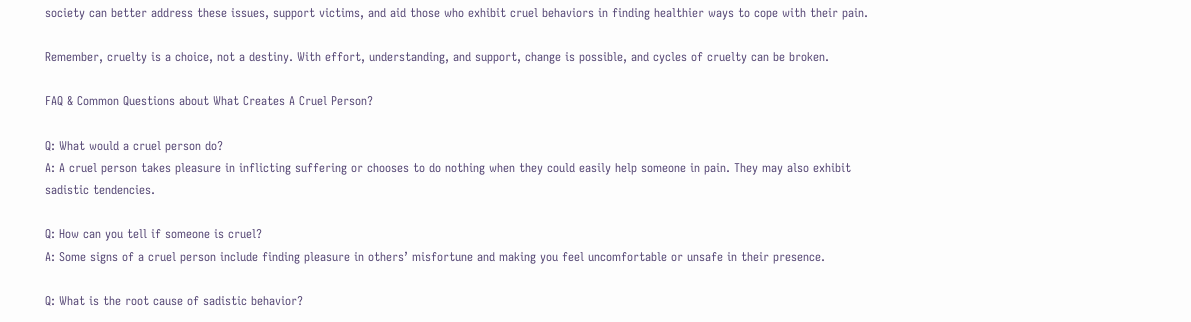society can better address these issues, support victims, and aid those who exhibit cruel behaviors in finding healthier ways to cope with their pain.

Remember, cruelty is a choice, not a destiny. With effort, understanding, and support, change is possible, and cycles of cruelty can be broken.

FAQ & Common Questions about What Creates A Cruel Person?

Q: What would a cruel person do?
A: A cruel person takes pleasure in inflicting suffering or chooses to do nothing when they could easily help someone in pain. They may also exhibit sadistic tendencies.

Q: How can you tell if someone is cruel?
A: Some signs of a cruel person include finding pleasure in others’ misfortune and making you feel uncomfortable or unsafe in their presence.

Q: What is the root cause of sadistic behavior?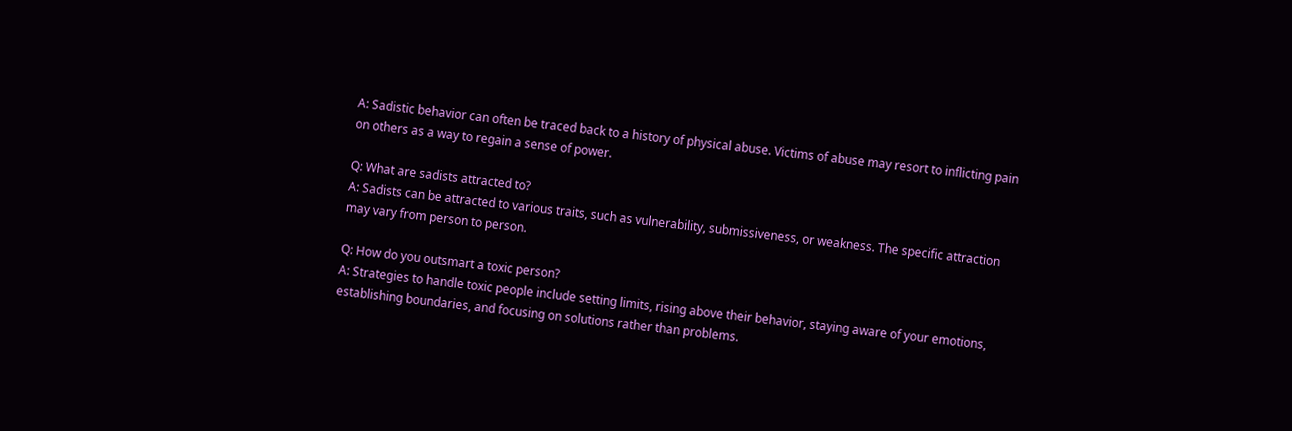A: Sadistic behavior can often be traced back to a history of physical abuse. Victims of abuse may resort to inflicting pain on others as a way to regain a sense of power.

Q: What are sadists attracted to?
A: Sadists can be attracted to various traits, such as vulnerability, submissiveness, or weakness. The specific attraction may vary from person to person.

Q: How do you outsmart a toxic person?
A: Strategies to handle toxic people include setting limits, rising above their behavior, staying aware of your emotions, establishing boundaries, and focusing on solutions rather than problems.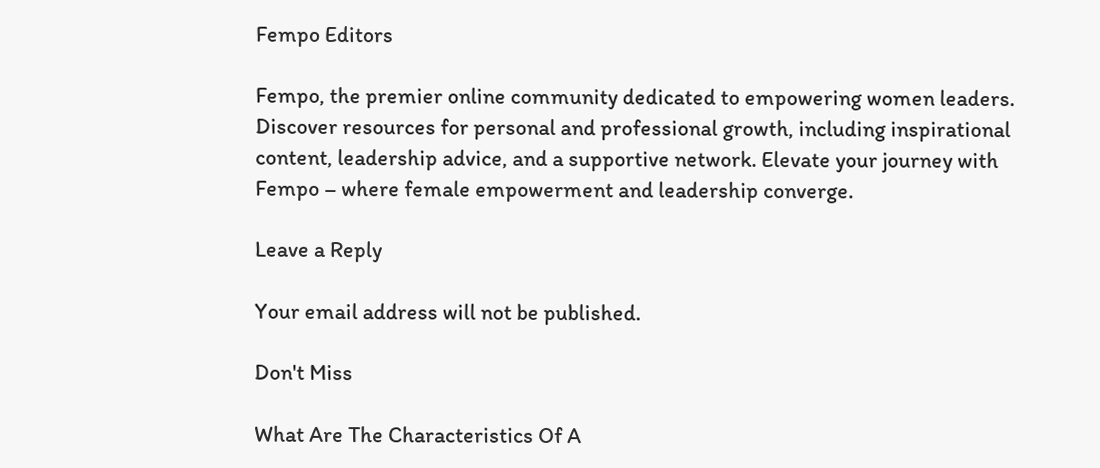Fempo Editors

Fempo, the premier online community dedicated to empowering women leaders. Discover resources for personal and professional growth, including inspirational content, leadership advice, and a supportive network. Elevate your journey with Fempo – where female empowerment and leadership converge.

Leave a Reply

Your email address will not be published.

Don't Miss

What Are The Characteristics Of A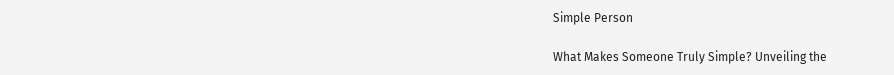Simple Person

What Makes Someone Truly Simple? Unveiling the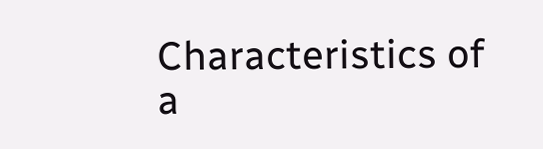Characteristics of a